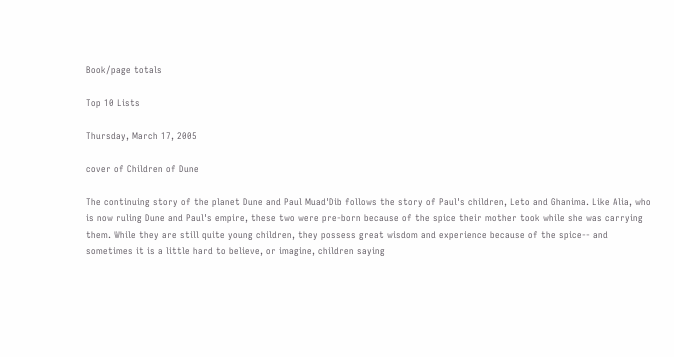Book/page totals

Top 10 Lists

Thursday, March 17, 2005

cover of Children of Dune

The continuing story of the planet Dune and Paul Muad'Dib follows the story of Paul's children, Leto and Ghanima. Like Alia, who is now ruling Dune and Paul's empire, these two were pre-born because of the spice their mother took while she was carrying them. While they are still quite young children, they possess great wisdom and experience because of the spice-- and sometimes it is a little hard to believe, or imagine, children saying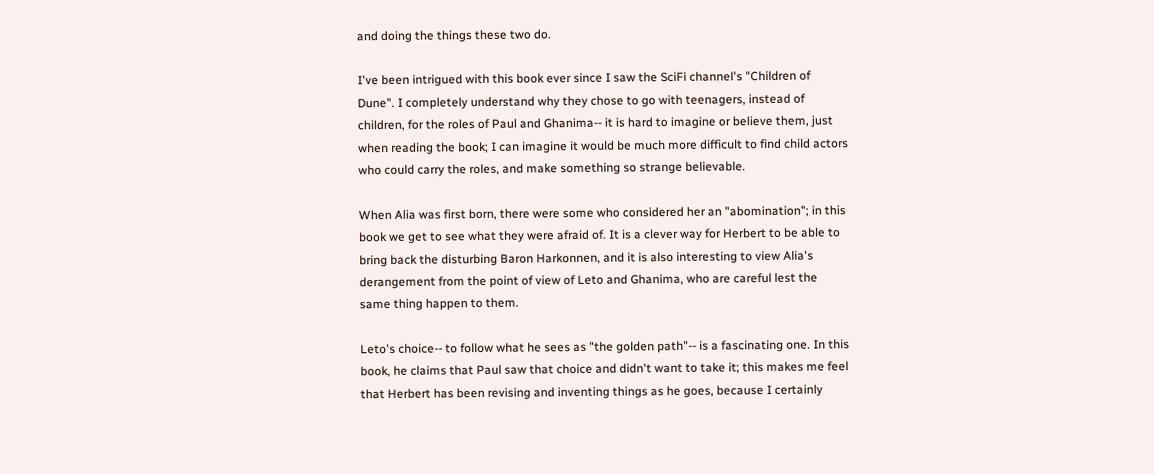and doing the things these two do.

I've been intrigued with this book ever since I saw the SciFi channel's "Children of Dune". I completely understand why they chose to go with teenagers, instead of children, for the roles of Paul and Ghanima-- it is hard to imagine or believe them, just when reading the book; I can imagine it would be much more difficult to find child actors who could carry the roles, and make something so strange believable.

When Alia was first born, there were some who considered her an "abomination"; in this book we get to see what they were afraid of. It is a clever way for Herbert to be able to bring back the disturbing Baron Harkonnen, and it is also interesting to view Alia's derangement from the point of view of Leto and Ghanima, who are careful lest the same thing happen to them.

Leto's choice-- to follow what he sees as "the golden path"-- is a fascinating one. In this book, he claims that Paul saw that choice and didn't want to take it; this makes me feel that Herbert has been revising and inventing things as he goes, because I certainly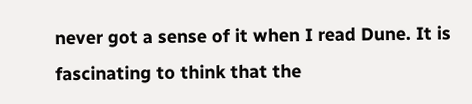never got a sense of it when I read Dune. It is fascinating to think that the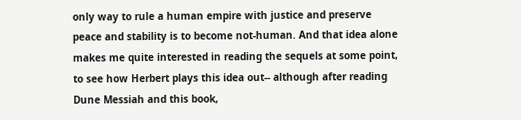only way to rule a human empire with justice and preserve peace and stability is to become not-human. And that idea alone makes me quite interested in reading the sequels at some point, to see how Herbert plays this idea out-- although after reading Dune Messiah and this book,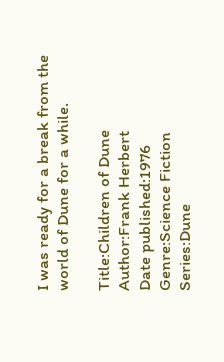I was ready for a break from the world of Dune for a while.

Title:Children of Dune
Author:Frank Herbert
Date published:1976
Genre:Science Fiction
Series:Dune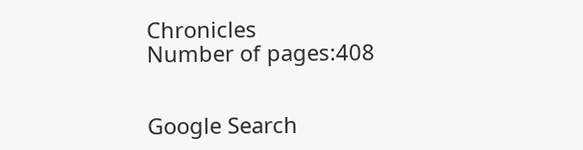Chronicles
Number of pages:408


Google Search